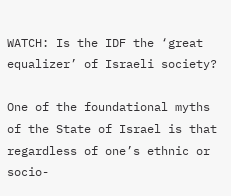WATCH: Is the IDF the ‘great equalizer’ of Israeli society?

One of the foundational myths of the State of Israel is that regardless of one’s ethnic or socio-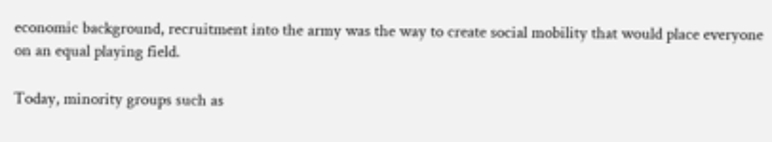economic background, recruitment into the army was the way to create social mobility that would place everyone on an equal playing field.

Today, minority groups such as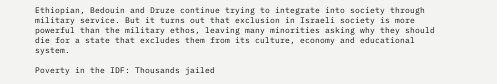Ethiopian, Bedouin and Druze continue trying to integrate into society through military service. But it turns out that exclusion in Israeli society is more powerful than the military ethos, leaving many minorities asking why they should die for a state that excludes them from its culture, economy and educational system.

Poverty in the IDF: Thousands jailed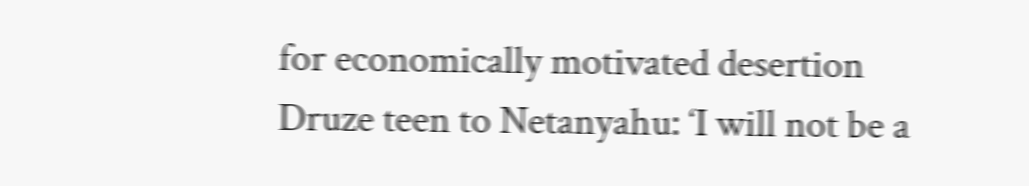for economically motivated desertion
Druze teen to Netanyahu: ‘I will not be a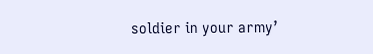soldier in your army’